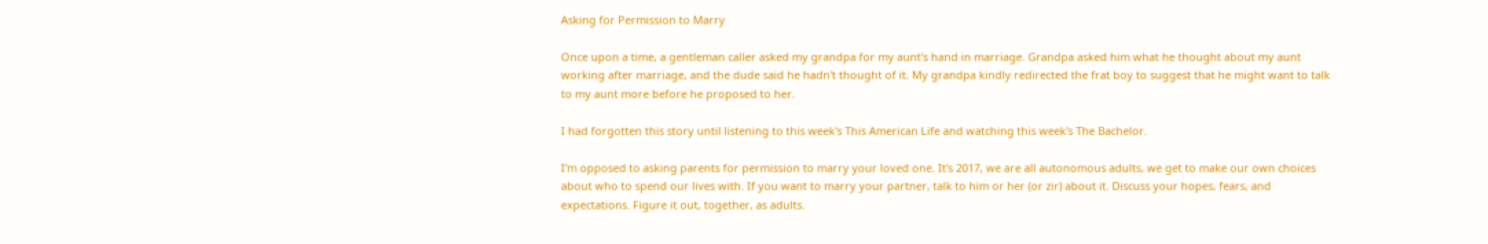Asking for Permission to Marry

Once upon a time, a gentleman caller asked my grandpa for my aunt's hand in marriage. Grandpa asked him what he thought about my aunt working after marriage, and the dude said he hadn't thought of it. My grandpa kindly redirected the frat boy to suggest that he might want to talk to my aunt more before he proposed to her.

I had forgotten this story until listening to this week's This American Life and watching this week's The Bachelor.

I'm opposed to asking parents for permission to marry your loved one. It's 2017, we are all autonomous adults, we get to make our own choices about who to spend our lives with. If you want to marry your partner, talk to him or her (or zir) about it. Discuss your hopes, fears, and expectations. Figure it out, together, as adults.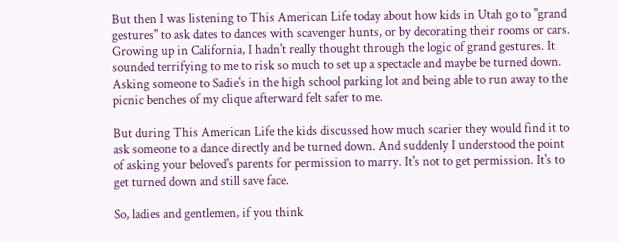But then I was listening to This American Life today about how kids in Utah go to "grand gestures" to ask dates to dances with scavenger hunts, or by decorating their rooms or cars. Growing up in California, I hadn't really thought through the logic of grand gestures. It sounded terrifying to me to risk so much to set up a spectacle and maybe be turned down. Asking someone to Sadie's in the high school parking lot and being able to run away to the picnic benches of my clique afterward felt safer to me.

But during This American Life the kids discussed how much scarier they would find it to ask someone to a dance directly and be turned down. And suddenly I understood the point of asking your beloved's parents for permission to marry. It's not to get permission. It's to get turned down and still save face.

So, ladies and gentlemen, if you think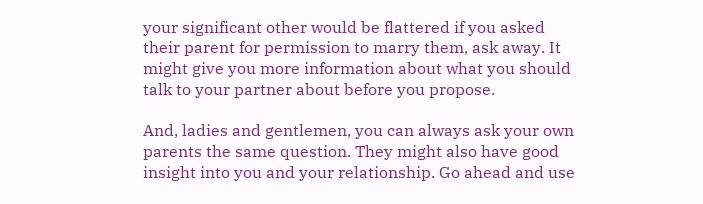your significant other would be flattered if you asked their parent for permission to marry them, ask away. It might give you more information about what you should talk to your partner about before you propose.

And, ladies and gentlemen, you can always ask your own parents the same question. They might also have good insight into you and your relationship. Go ahead and use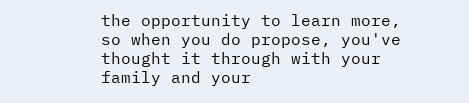the opportunity to learn more, so when you do propose, you've thought it through with your family and your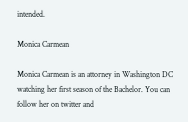intended.

Monica Carmean

Monica Carmean is an attorney in Washington DC watching her first season of the Bachelor. You can follow her on twitter and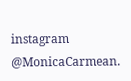instagram @MonicaCarmean.